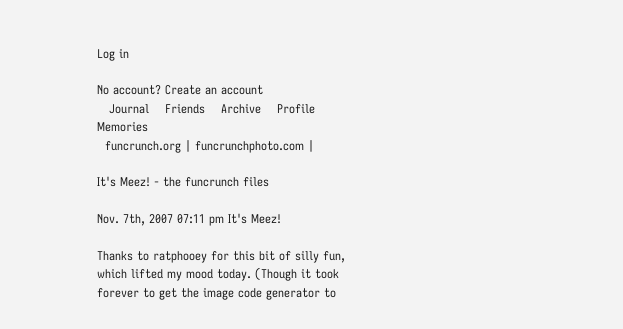Log in

No account? Create an account
   Journal    Friends    Archive    Profile    Memories
  funcrunch.org | funcrunchphoto.com |

It's Meez! - the funcrunch files

Nov. 7th, 2007 07:11 pm It's Meez!

Thanks to ratphooey for this bit of silly fun, which lifted my mood today. (Though it took forever to get the image code generator to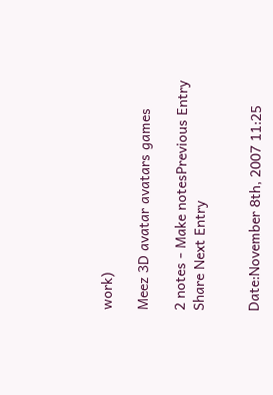work)

Meez 3D avatar avatars games

2 notes - Make notesPrevious Entry Share Next Entry


Date:November 8th, 2007 11:25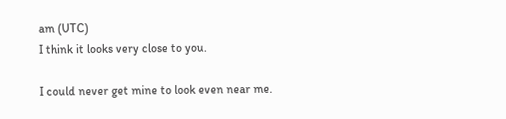am (UTC)
I think it looks very close to you.

I could never get mine to look even near me.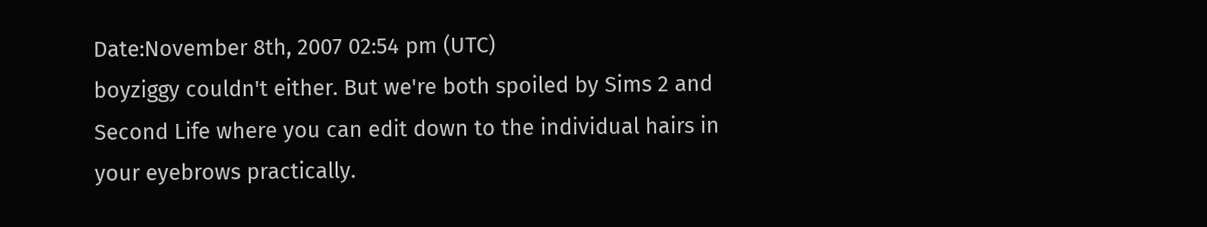Date:November 8th, 2007 02:54 pm (UTC)
boyziggy couldn't either. But we're both spoiled by Sims 2 and Second Life where you can edit down to the individual hairs in your eyebrows practically.